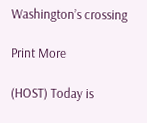Washington’s crossing

Print More

(HOST) Today is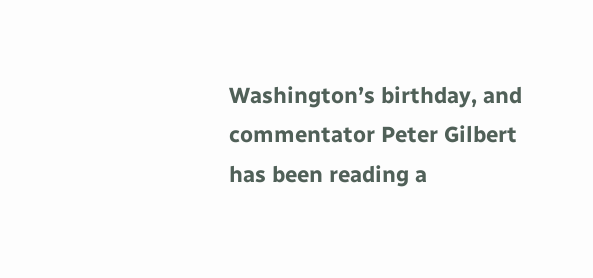Washington’s birthday, and commentator Peter Gilbert has been reading a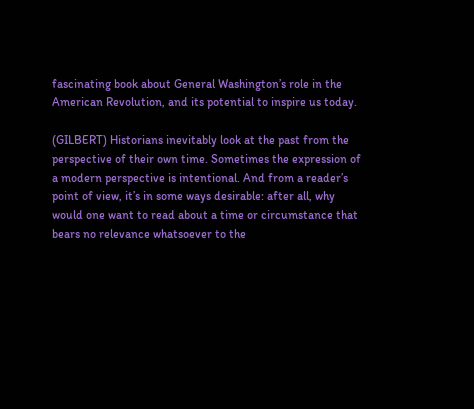fascinating book about General Washington’s role in the American Revolution, and its potential to inspire us today.

(GILBERT) Historians inevitably look at the past from the perspective of their own time. Sometimes the expression of a modern perspective is intentional. And from a reader’s point of view, it’s in some ways desirable: after all, why would one want to read about a time or circumstance that bears no relevance whatsoever to the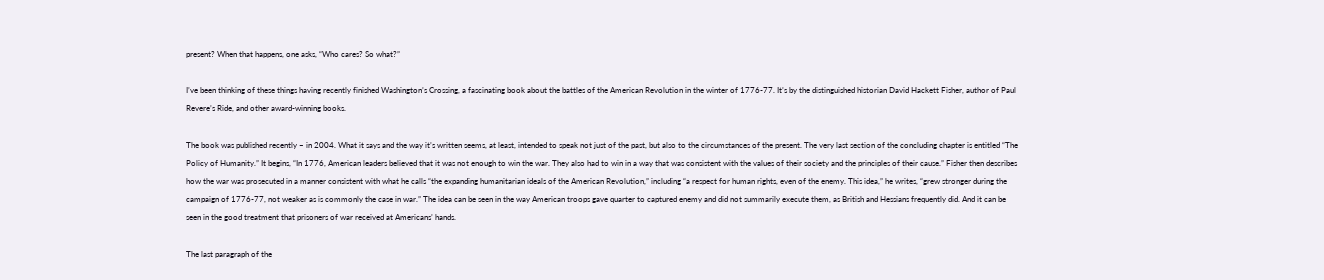present? When that happens, one asks, “Who cares? So what?”

I’ve been thinking of these things having recently finished Washington’s Crossing, a fascinating book about the battles of the American Revolution in the winter of 1776-77. It’s by the distinguished historian David Hackett Fisher, author of Paul Revere’s Ride, and other award-winning books.

The book was published recently – in 2004. What it says and the way it’s written seems, at least, intended to speak not just of the past, but also to the circumstances of the present. The very last section of the concluding chapter is entitled “The Policy of Humanity.” It begins, “In 1776, American leaders believed that it was not enough to win the war. They also had to win in a way that was consistent with the values of their society and the principles of their cause.” Fisher then describes how the war was prosecuted in a manner consistent with what he calls “the expanding humanitarian ideals of the American Revolution,” including “a respect for human rights, even of the enemy. This idea,” he writes, “grew stronger during the campaign of 1776-77, not weaker as is commonly the case in war.” The idea can be seen in the way American troops gave quarter to captured enemy and did not summarily execute them, as British and Hessians frequently did. And it can be seen in the good treatment that prisoners of war received at Americans’ hands.

The last paragraph of the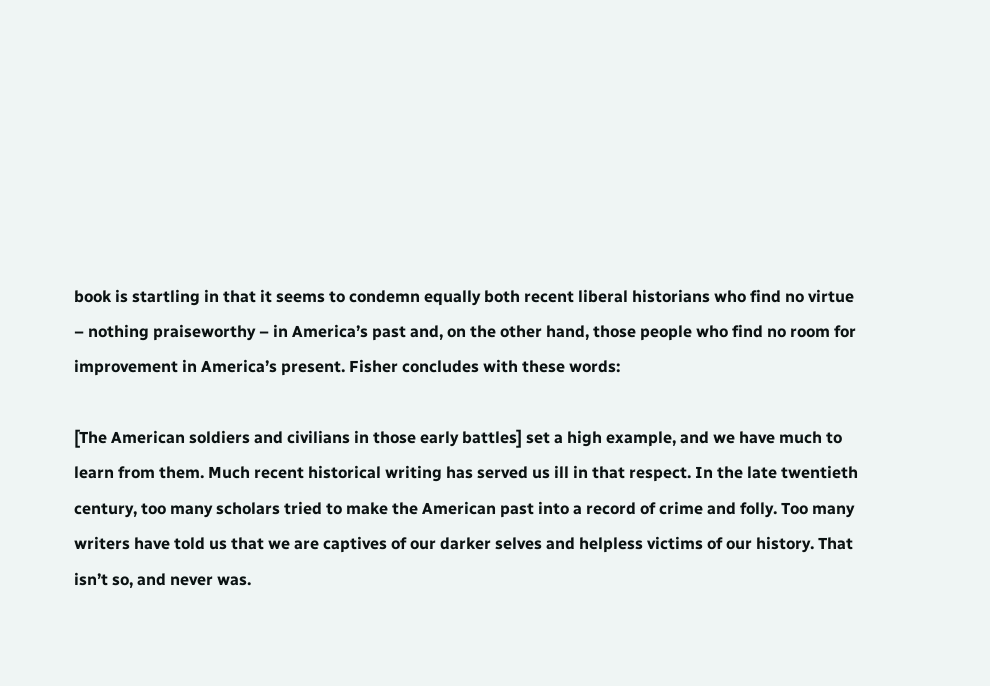book is startling in that it seems to condemn equally both recent liberal historians who find no virtue – nothing praiseworthy – in America’s past and, on the other hand, those people who find no room for improvement in America’s present. Fisher concludes with these words:

[The American soldiers and civilians in those early battles] set a high example, and we have much to learn from them. Much recent historical writing has served us ill in that respect. In the late twentieth century, too many scholars tried to make the American past into a record of crime and folly. Too many writers have told us that we are captives of our darker selves and helpless victims of our history. That isn’t so, and never was.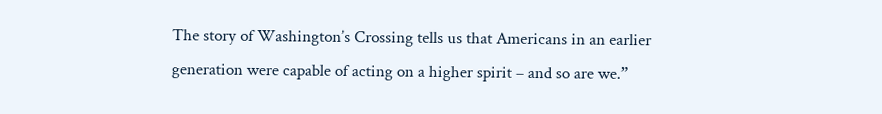The story of Washington’s Crossing tells us that Americans in an earlier generation were capable of acting on a higher spirit – and so are we.”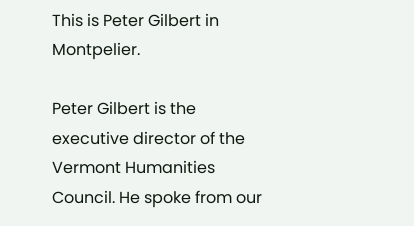This is Peter Gilbert in Montpelier.

Peter Gilbert is the executive director of the Vermont Humanities Council. He spoke from our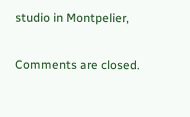studio in Montpelier,

Comments are closed.